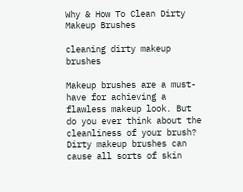Why & How To Clean Dirty Makeup Brushes

cleaning dirty makeup brushes

Makeup brushes are a must-have for achieving a flawless makeup look. But do you ever think about the cleanliness of your brush? Dirty makeup brushes can cause all sorts of skin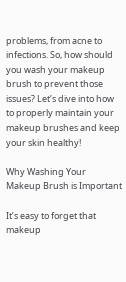problems, from acne to infections. So, how should you wash your makeup brush to prevent those issues? Let’s dive into how to properly maintain your makeup brushes and keep your skin healthy!

Why Washing Your Makeup Brush is Important

It’s easy to forget that makeup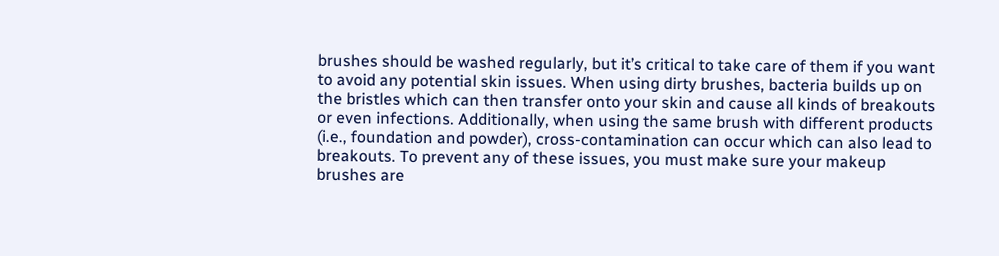brushes should be washed regularly, but it’s critical to take care of them if you want to avoid any potential skin issues. When using dirty brushes, bacteria builds up on the bristles which can then transfer onto your skin and cause all kinds of breakouts or even infections. Additionally, when using the same brush with different products (i.e., foundation and powder), cross-contamination can occur which can also lead to breakouts. To prevent any of these issues, you must make sure your makeup brushes are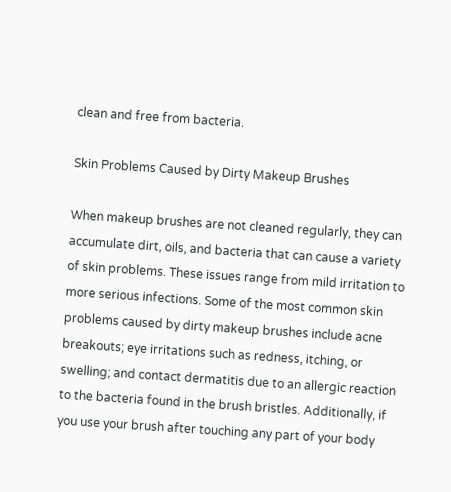clean and free from bacteria.

Skin Problems Caused by Dirty Makeup Brushes

When makeup brushes are not cleaned regularly, they can accumulate dirt, oils, and bacteria that can cause a variety of skin problems. These issues range from mild irritation to more serious infections. Some of the most common skin problems caused by dirty makeup brushes include acne breakouts; eye irritations such as redness, itching, or swelling; and contact dermatitis due to an allergic reaction to the bacteria found in the brush bristles. Additionally, if you use your brush after touching any part of your body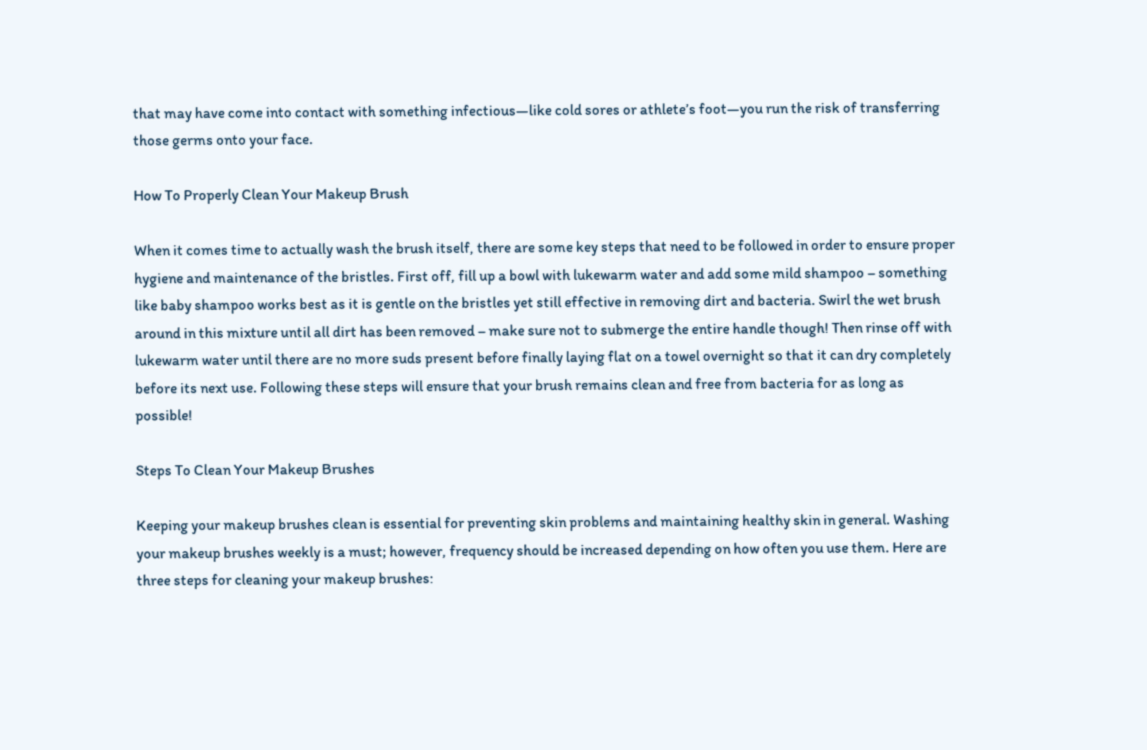that may have come into contact with something infectious—like cold sores or athlete’s foot—you run the risk of transferring those germs onto your face.

How To Properly Clean Your Makeup Brush

When it comes time to actually wash the brush itself, there are some key steps that need to be followed in order to ensure proper hygiene and maintenance of the bristles. First off, fill up a bowl with lukewarm water and add some mild shampoo – something like baby shampoo works best as it is gentle on the bristles yet still effective in removing dirt and bacteria. Swirl the wet brush around in this mixture until all dirt has been removed – make sure not to submerge the entire handle though! Then rinse off with lukewarm water until there are no more suds present before finally laying flat on a towel overnight so that it can dry completely before its next use. Following these steps will ensure that your brush remains clean and free from bacteria for as long as possible!

Steps To Clean Your Makeup Brushes

Keeping your makeup brushes clean is essential for preventing skin problems and maintaining healthy skin in general. Washing your makeup brushes weekly is a must; however, frequency should be increased depending on how often you use them. Here are three steps for cleaning your makeup brushes: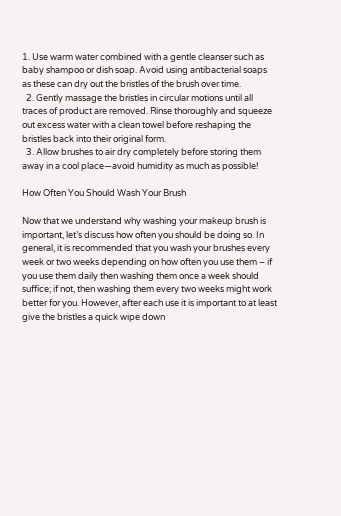1. Use warm water combined with a gentle cleanser such as baby shampoo or dish soap. Avoid using antibacterial soaps as these can dry out the bristles of the brush over time.
  2. Gently massage the bristles in circular motions until all traces of product are removed. Rinse thoroughly and squeeze out excess water with a clean towel before reshaping the bristles back into their original form.
  3. Allow brushes to air dry completely before storing them away in a cool place—avoid humidity as much as possible!

How Often You Should Wash Your Brush

Now that we understand why washing your makeup brush is important, let’s discuss how often you should be doing so. In general, it is recommended that you wash your brushes every week or two weeks depending on how often you use them – if you use them daily then washing them once a week should suffice; if not, then washing them every two weeks might work better for you. However, after each use it is important to at least give the bristles a quick wipe down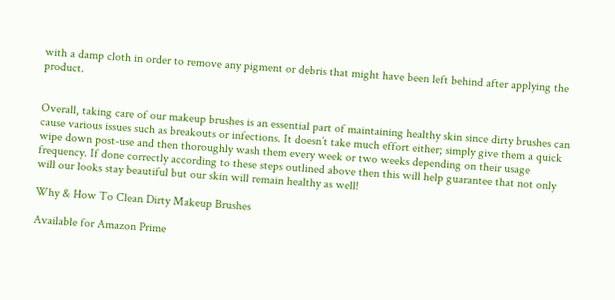with a damp cloth in order to remove any pigment or debris that might have been left behind after applying the product.


Overall, taking care of our makeup brushes is an essential part of maintaining healthy skin since dirty brushes can cause various issues such as breakouts or infections. It doesn’t take much effort either; simply give them a quick wipe down post-use and then thoroughly wash them every week or two weeks depending on their usage frequency. If done correctly according to these steps outlined above then this will help guarantee that not only will our looks stay beautiful but our skin will remain healthy as well!

Why & How To Clean Dirty Makeup Brushes

Available for Amazon Prime